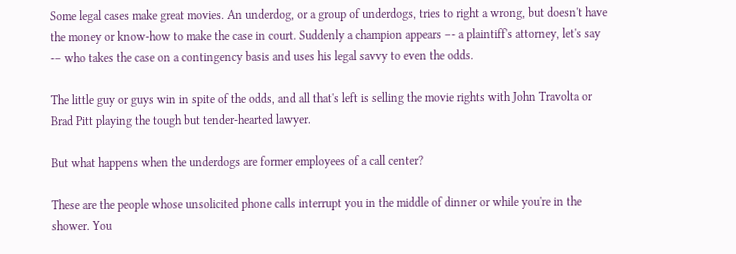Some legal cases make great movies. An underdog, or a group of underdogs, tries to right a wrong, but doesn't have the money or know-how to make the case in court. Suddenly a champion appears –- a plaintiff's attorney, let's say -– who takes the case on a contingency basis and uses his legal savvy to even the odds.

The little guy or guys win in spite of the odds, and all that's left is selling the movie rights with John Travolta or Brad Pitt playing the tough but tender-hearted lawyer.

But what happens when the underdogs are former employees of a call center?

These are the people whose unsolicited phone calls interrupt you in the middle of dinner or while you're in the shower. You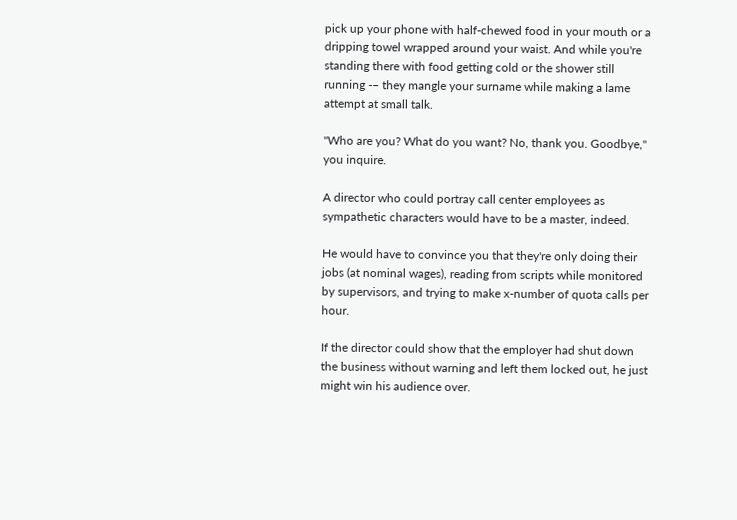pick up your phone with half-chewed food in your mouth or a dripping towel wrapped around your waist. And while you're standing there with food getting cold or the shower still running -– they mangle your surname while making a lame attempt at small talk.

"Who are you? What do you want? No, thank you. Goodbye," you inquire.

A director who could portray call center employees as sympathetic characters would have to be a master, indeed.

He would have to convince you that they're only doing their jobs (at nominal wages), reading from scripts while monitored by supervisors, and trying to make x-number of quota calls per hour.

If the director could show that the employer had shut down the business without warning and left them locked out, he just might win his audience over.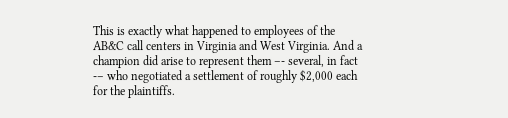This is exactly what happened to employees of the AB&C call centers in Virginia and West Virginia. And a champion did arise to represent them –- several, in fact -– who negotiated a settlement of roughly $2,000 each for the plaintiffs.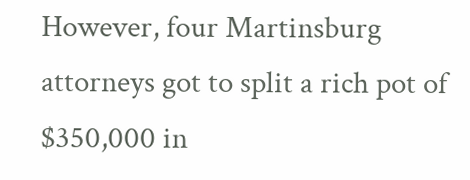However, four Martinsburg attorneys got to split a rich pot of $350,000 in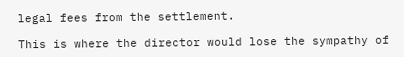legal fees from the settlement.

This is where the director would lose the sympathy of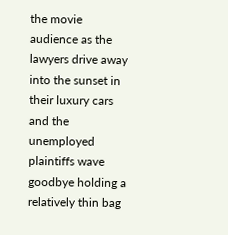the movie audience as the lawyers drive away into the sunset in their luxury cars and the unemployed plaintiffs wave goodbye holding a relatively thin bag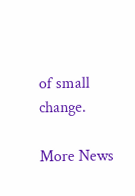of small change.

More News